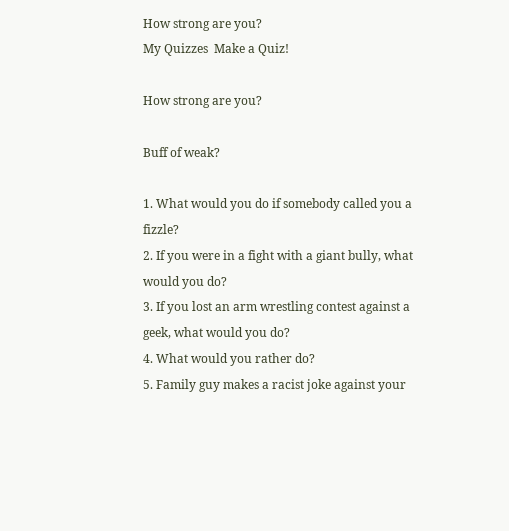How strong are you?
My Quizzes  Make a Quiz!

How strong are you?

Buff of weak?

1. What would you do if somebody called you a fizzle?
2. If you were in a fight with a giant bully, what would you do?
3. If you lost an arm wrestling contest against a geek, what would you do?
4. What would you rather do?
5. Family guy makes a racist joke against your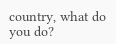country, what do you do?